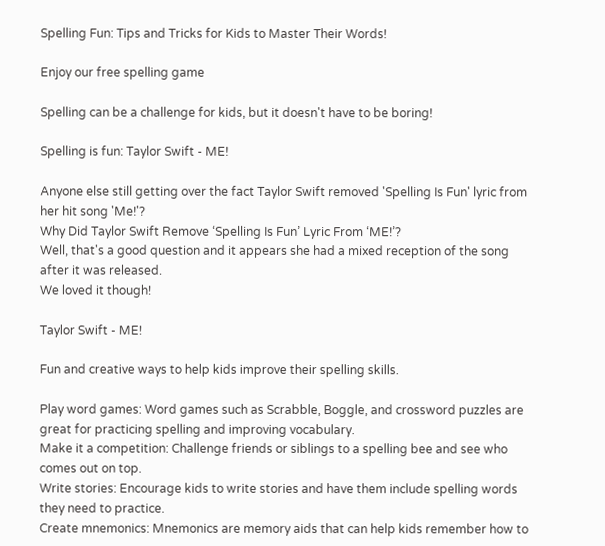Spelling Fun: Tips and Tricks for Kids to Master Their Words!

Enjoy our free spelling game

Spelling can be a challenge for kids, but it doesn't have to be boring!

Spelling is fun: Taylor Swift - ME!

Anyone else still getting over the fact Taylor Swift removed 'Spelling Is Fun' lyric from her hit song 'Me!'?
Why Did Taylor Swift Remove ‘Spelling Is Fun’ Lyric From ‘ME!’?
Well, that's a good question and it appears she had a mixed reception of the song after it was released.
We loved it though!

Taylor Swift - ME!

Fun and creative ways to help kids improve their spelling skills.

Play word games: Word games such as Scrabble, Boggle, and crossword puzzles are great for practicing spelling and improving vocabulary.
Make it a competition: Challenge friends or siblings to a spelling bee and see who comes out on top.
Write stories: Encourage kids to write stories and have them include spelling words they need to practice.
Create mnemonics: Mnemonics are memory aids that can help kids remember how to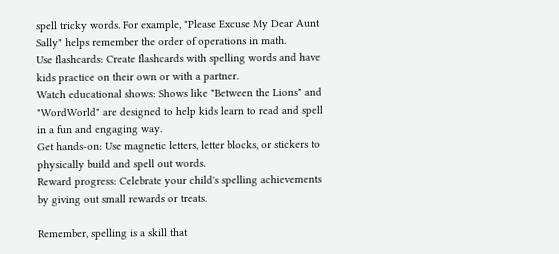spell tricky words. For example, "Please Excuse My Dear Aunt Sally" helps remember the order of operations in math.
Use flashcards: Create flashcards with spelling words and have kids practice on their own or with a partner.
Watch educational shows: Shows like "Between the Lions" and "WordWorld" are designed to help kids learn to read and spell in a fun and engaging way.
Get hands-on: Use magnetic letters, letter blocks, or stickers to physically build and spell out words.
Reward progress: Celebrate your child's spelling achievements by giving out small rewards or treats.

Remember, spelling is a skill that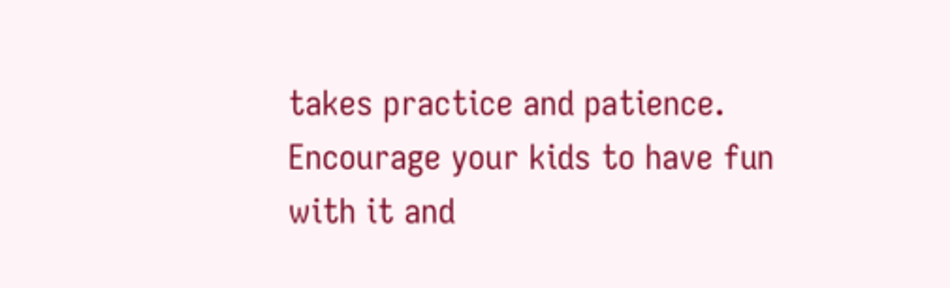takes practice and patience. Encourage your kids to have fun with it and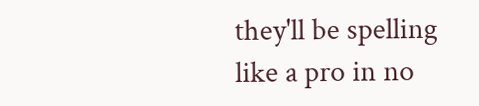they'll be spelling like a pro in no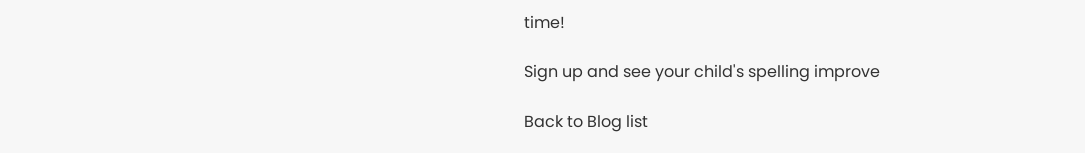time!

Sign up and see your child's spelling improve

Back to Blog list